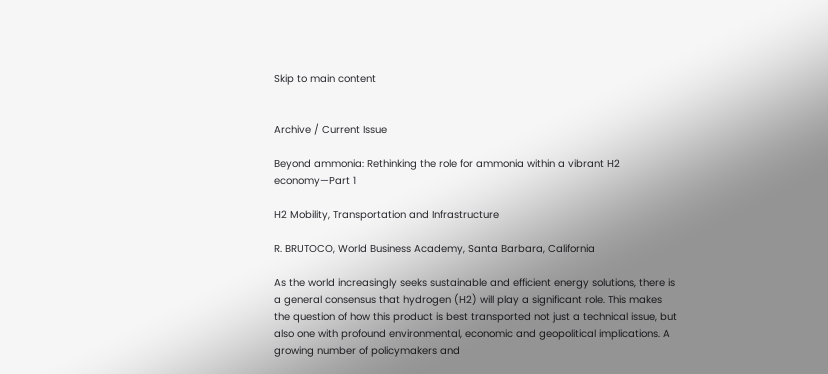Skip to main content


Archive / Current Issue

Beyond ammonia: Rethinking the role for ammonia within a vibrant H2 economy—Part 1

H2 Mobility, Transportation and Infrastructure

R. BRUTOCO, World Business Academy, Santa Barbara, California

As the world increasingly seeks sustainable and efficient energy solutions, there is a general consensus that hydrogen (H2) will play a significant role. This makes the question of how this product is best transported not just a technical issue, but also one with profound environmental, economic and geopolitical implications. A growing number of policymakers and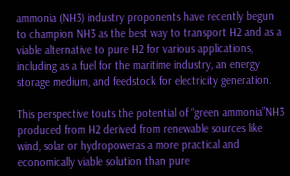ammonia (NH3) industry proponents have recently begun to champion NH3 as the best way to transport H2 and as a viable alternative to pure H2 for various applications, including as a fuel for the maritime industry, an energy storage medium, and feedstock for electricity generation.

This perspective touts the potential of “green ammonia”NH3 produced from H2 derived from renewable sources like wind, solar or hydropoweras a more practical and economically viable solution than pure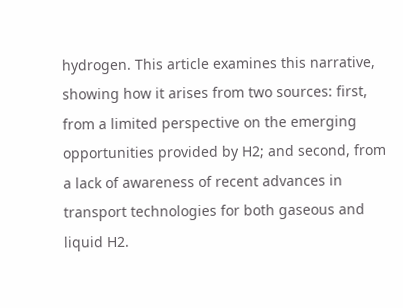hydrogen. This article examines this narrative, showing how it arises from two sources: first, from a limited perspective on the emerging opportunities provided by H2; and second, from a lack of awareness of recent advances in transport technologies for both gaseous and liquid H2.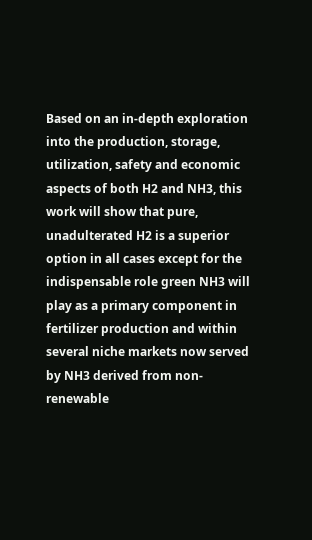Based on an in-depth exploration into the production, storage, utilization, safety and economic aspects of both H2 and NH3, this work will show that pure, unadulterated H2 is a superior option in all cases except for the indispensable role green NH3 will play as a primary component in fertilizer production and within several niche markets now served by NH3 derived from non-renewable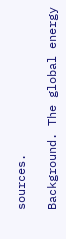sources.

Background. The global energy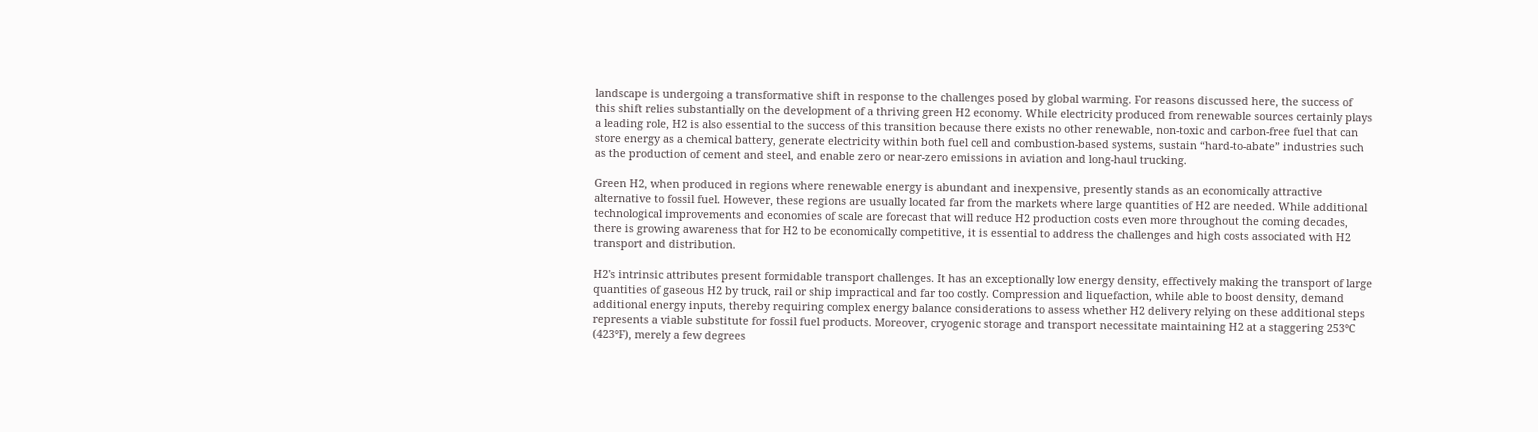landscape is undergoing a transformative shift in response to the challenges posed by global warming. For reasons discussed here, the success of this shift relies substantially on the development of a thriving green H2 economy. While electricity produced from renewable sources certainly plays a leading role, H2 is also essential to the success of this transition because there exists no other renewable, non-toxic and carbon-free fuel that can store energy as a chemical battery, generate electricity within both fuel cell and combustion-based systems, sustain “hard-to-abate” industries such as the production of cement and steel, and enable zero or near-zero emissions in aviation and long-haul trucking.

Green H2, when produced in regions where renewable energy is abundant and inexpensive, presently stands as an economically attractive alternative to fossil fuel. However, these regions are usually located far from the markets where large quantities of H2 are needed. While additional technological improvements and economies of scale are forecast that will reduce H2 production costs even more throughout the coming decades, there is growing awareness that for H2 to be economically competitive, it is essential to address the challenges and high costs associated with H2 transport and distribution.

H2's intrinsic attributes present formidable transport challenges. It has an exceptionally low energy density, effectively making the transport of large quantities of gaseous H2 by truck, rail or ship impractical and far too costly. Compression and liquefaction, while able to boost density, demand additional energy inputs, thereby requiring complex energy balance considerations to assess whether H2 delivery relying on these additional steps represents a viable substitute for fossil fuel products. Moreover, cryogenic storage and transport necessitate maintaining H2 at a staggering 253°C (423°F), merely a few degrees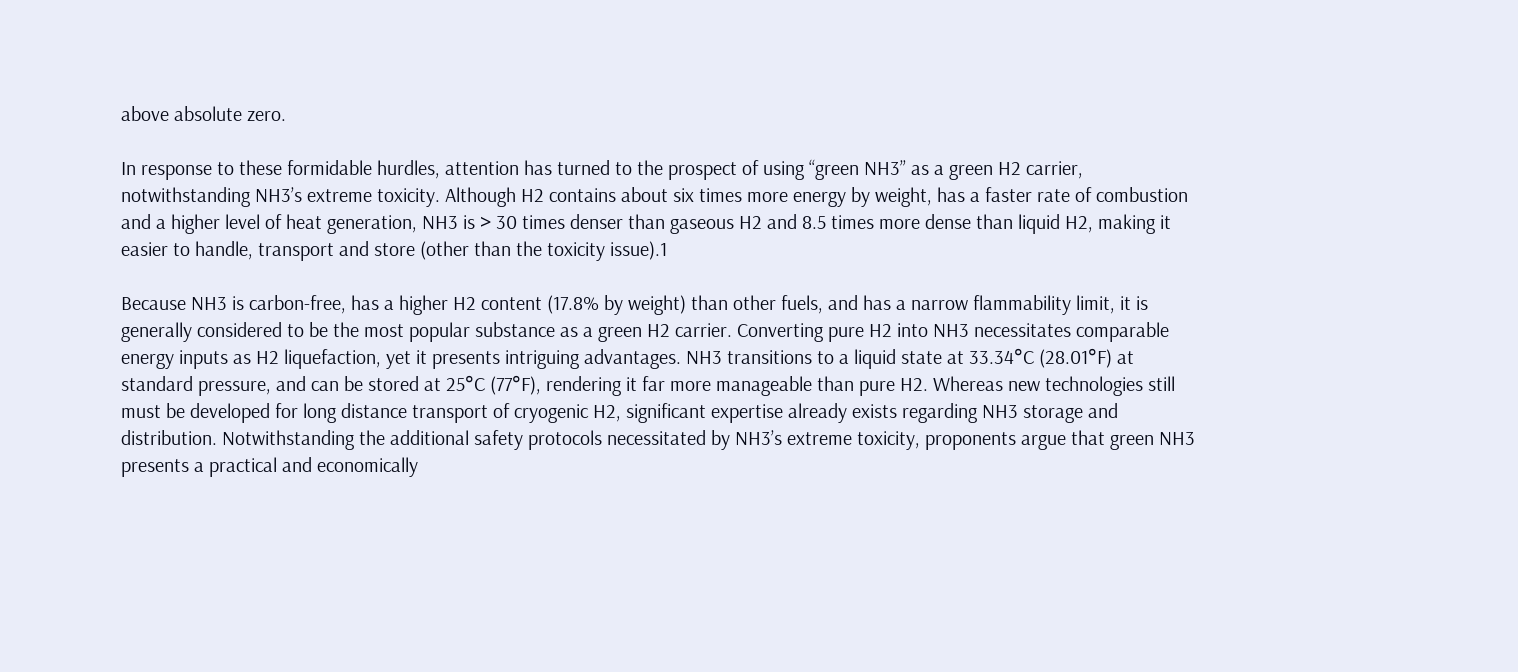above absolute zero.

In response to these formidable hurdles, attention has turned to the prospect of using “green NH3” as a green H2 carrier, notwithstanding NH3’s extreme toxicity. Although H2 contains about six times more energy by weight, has a faster rate of combustion and a higher level of heat generation, NH3 is > 30 times denser than gaseous H2 and 8.5 times more dense than liquid H2, making it easier to handle, transport and store (other than the toxicity issue).1

Because NH3 is carbon-free, has a higher H2 content (17.8% by weight) than other fuels, and has a narrow flammability limit, it is generally considered to be the most popular substance as a green H2 carrier. Converting pure H2 into NH3 necessitates comparable energy inputs as H2 liquefaction, yet it presents intriguing advantages. NH3 transitions to a liquid state at 33.34°C (28.01°F) at standard pressure, and can be stored at 25°C (77°F), rendering it far more manageable than pure H2. Whereas new technologies still must be developed for long distance transport of cryogenic H2, significant expertise already exists regarding NH3 storage and distribution. Notwithstanding the additional safety protocols necessitated by NH3’s extreme toxicity, proponents argue that green NH3 presents a practical and economically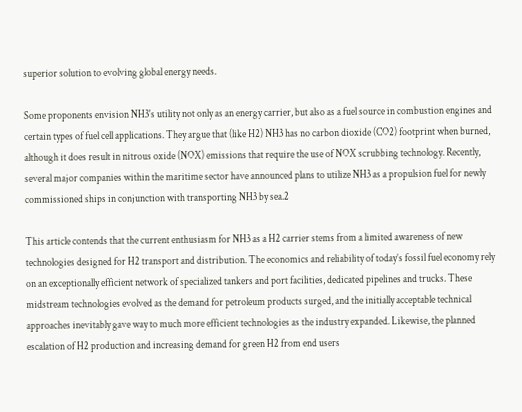superior solution to evolving global energy needs.

Some proponents envision NH3's utility not only as an energy carrier, but also as a fuel source in combustion engines and certain types of fuel cell applications. They argue that (like H2) NH3 has no carbon dioxide (CO2) footprint when burned, although it does result in nitrous oxide (NOX) emissions that require the use of NOX scrubbing technology. Recently, several major companies within the maritime sector have announced plans to utilize NH3 as a propulsion fuel for newly commissioned ships in conjunction with transporting NH3 by sea.2

This article contends that the current enthusiasm for NH3 as a H2 carrier stems from a limited awareness of new technologies designed for H2 transport and distribution. The economics and reliability of today’s fossil fuel economy rely on an exceptionally efficient network of specialized tankers and port facilities, dedicated pipelines and trucks. These midstream technologies evolved as the demand for petroleum products surged, and the initially acceptable technical approaches inevitably gave way to much more efficient technologies as the industry expanded. Likewise, the planned escalation of H2 production and increasing demand for green H2 from end users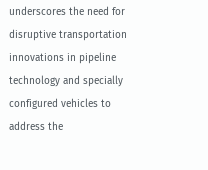underscores the need for disruptive transportation innovations in pipeline technology and specially configured vehicles to address the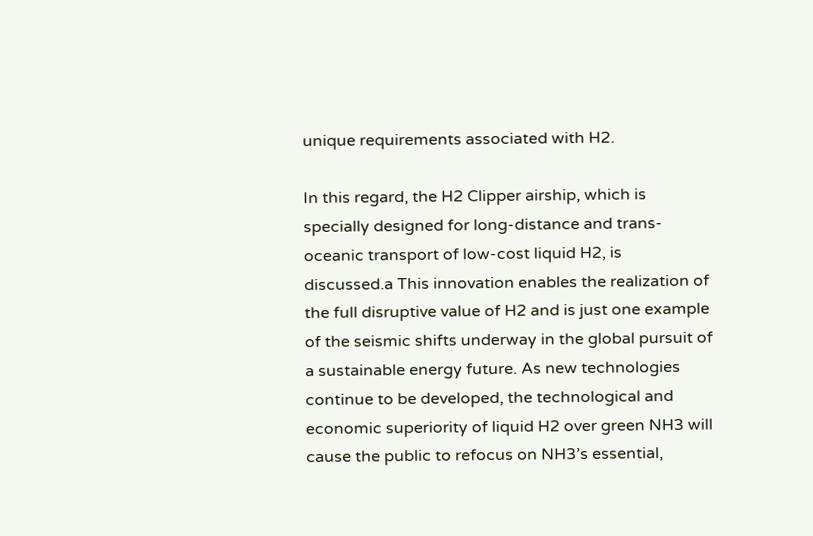unique requirements associated with H2.

In this regard, the H2 Clipper airship, which is specially designed for long-distance and trans-oceanic transport of low-cost liquid H2, is discussed.a This innovation enables the realization of the full disruptive value of H2 and is just one example of the seismic shifts underway in the global pursuit of a sustainable energy future. As new technologies continue to be developed, the technological and economic superiority of liquid H2 over green NH3 will cause the public to refocus on NH3’s essential,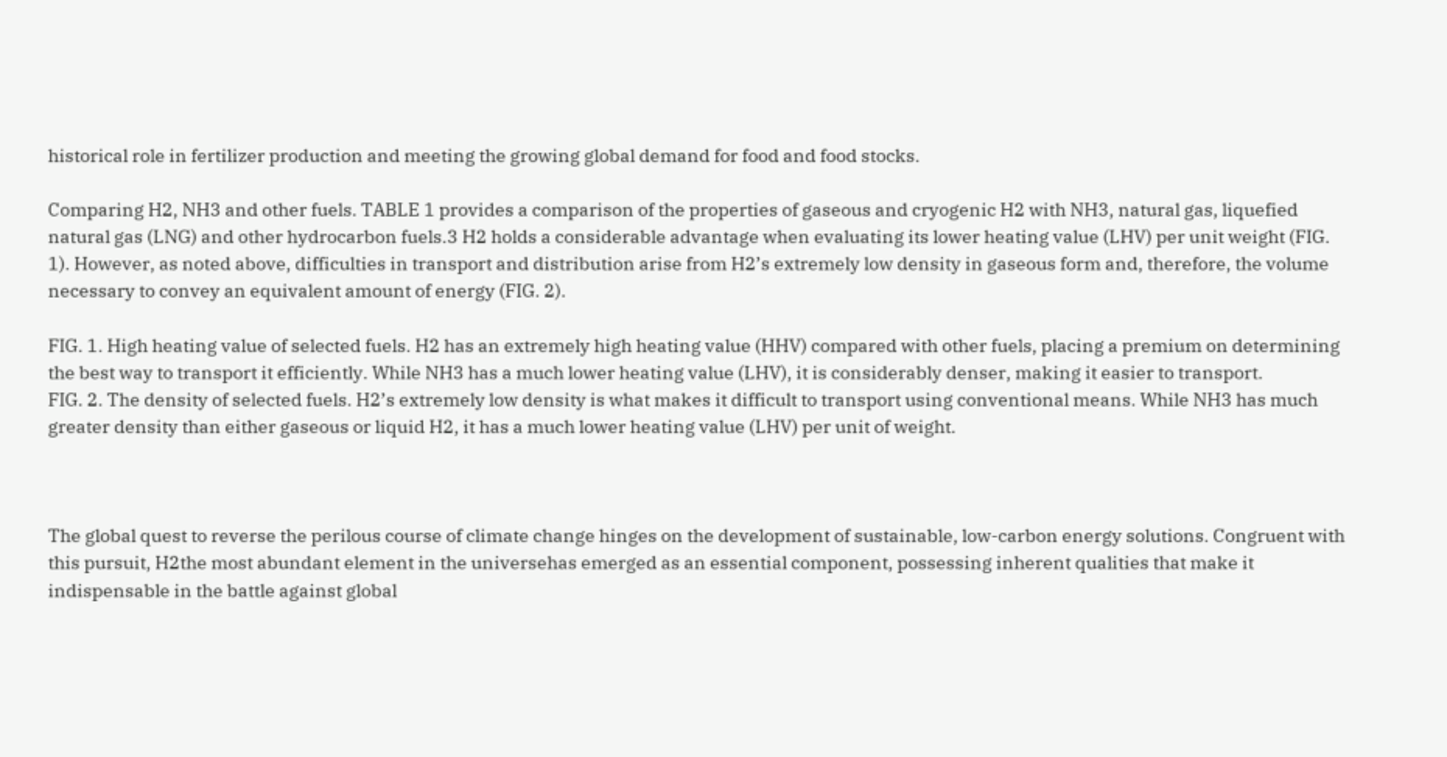historical role in fertilizer production and meeting the growing global demand for food and food stocks.

Comparing H2, NH3 and other fuels. TABLE 1 provides a comparison of the properties of gaseous and cryogenic H2 with NH3, natural gas, liquefied natural gas (LNG) and other hydrocarbon fuels.3 H2 holds a considerable advantage when evaluating its lower heating value (LHV) per unit weight (FIG. 1). However, as noted above, difficulties in transport and distribution arise from H2’s extremely low density in gaseous form and, therefore, the volume necessary to convey an equivalent amount of energy (FIG. 2).

FIG. 1. High heating value of selected fuels. H2 has an extremely high heating value (HHV) compared with other fuels, placing a premium on determining the best way to transport it efficiently. While NH3 has a much lower heating value (LHV), it is considerably denser, making it easier to transport.
FIG. 2. The density of selected fuels. H2’s extremely low density is what makes it difficult to transport using conventional means. While NH3 has much greater density than either gaseous or liquid H2, it has a much lower heating value (LHV) per unit of weight.



The global quest to reverse the perilous course of climate change hinges on the development of sustainable, low-carbon energy solutions. Congruent with this pursuit, H2the most abundant element in the universehas emerged as an essential component, possessing inherent qualities that make it indispensable in the battle against global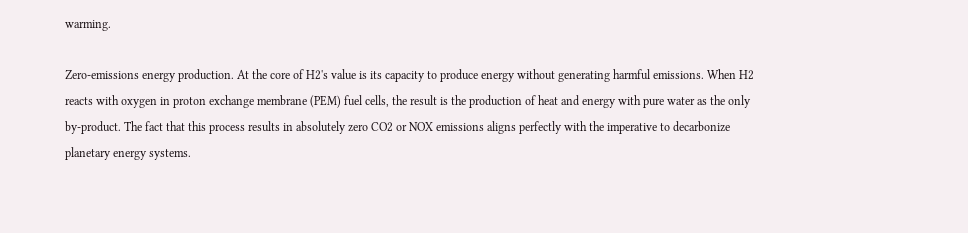warming.

Zero-emissions energy production. At the core of H2's value is its capacity to produce energy without generating harmful emissions. When H2 reacts with oxygen in proton exchange membrane (PEM) fuel cells, the result is the production of heat and energy with pure water as the only by-product. The fact that this process results in absolutely zero CO2 or NOX emissions aligns perfectly with the imperative to decarbonize planetary energy systems.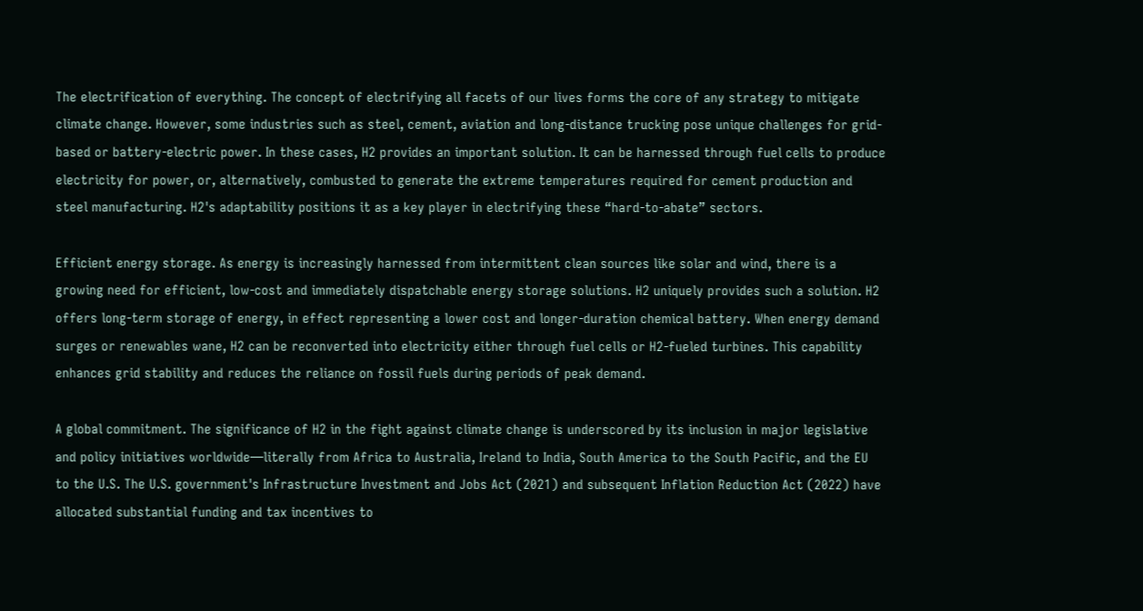The electrification of everything. The concept of electrifying all facets of our lives forms the core of any strategy to mitigate climate change. However, some industries such as steel, cement, aviation and long-distance trucking pose unique challenges for grid-based or battery-electric power. In these cases, H2 provides an important solution. It can be harnessed through fuel cells to produce electricity for power, or, alternatively, combusted to generate the extreme temperatures required for cement production and steel manufacturing. H2's adaptability positions it as a key player in electrifying these “hard-to-abate” sectors.

Efficient energy storage. As energy is increasingly harnessed from intermittent clean sources like solar and wind, there is a growing need for efficient, low-cost and immediately dispatchable energy storage solutions. H2 uniquely provides such a solution. H2 offers long-term storage of energy, in effect representing a lower cost and longer-duration chemical battery. When energy demand surges or renewables wane, H2 can be reconverted into electricity either through fuel cells or H2-fueled turbines. This capability enhances grid stability and reduces the reliance on fossil fuels during periods of peak demand.

A global commitment. The significance of H2 in the fight against climate change is underscored by its inclusion in major legislative and policy initiatives worldwide—literally from Africa to Australia, Ireland to India, South America to the South Pacific, and the EU to the U.S. The U.S. government's Infrastructure Investment and Jobs Act (2021) and subsequent Inflation Reduction Act (2022) have allocated substantial funding and tax incentives to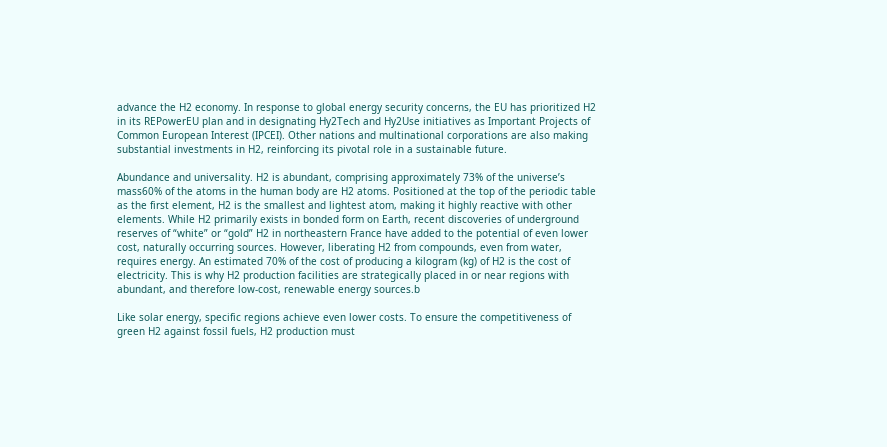advance the H2 economy. In response to global energy security concerns, the EU has prioritized H2 in its REPowerEU plan and in designating Hy2Tech and Hy2Use initiatives as Important Projects of Common European Interest (IPCEI). Other nations and multinational corporations are also making substantial investments in H2, reinforcing its pivotal role in a sustainable future.

Abundance and universality. H2 is abundant, comprising approximately 73% of the universe’s mass60% of the atoms in the human body are H2 atoms. Positioned at the top of the periodic table as the first element, H2 is the smallest and lightest atom, making it highly reactive with other elements. While H2 primarily exists in bonded form on Earth, recent discoveries of underground reserves of “white” or “gold” H2 in northeastern France have added to the potential of even lower cost, naturally occurring sources. However, liberating H2 from compounds, even from water, requires energy. An estimated 70% of the cost of producing a kilogram (kg) of H2 is the cost of electricity. This is why H2 production facilities are strategically placed in or near regions with abundant, and therefore low-cost, renewable energy sources.b

Like solar energy, specific regions achieve even lower costs. To ensure the competitiveness of green H2 against fossil fuels, H2 production must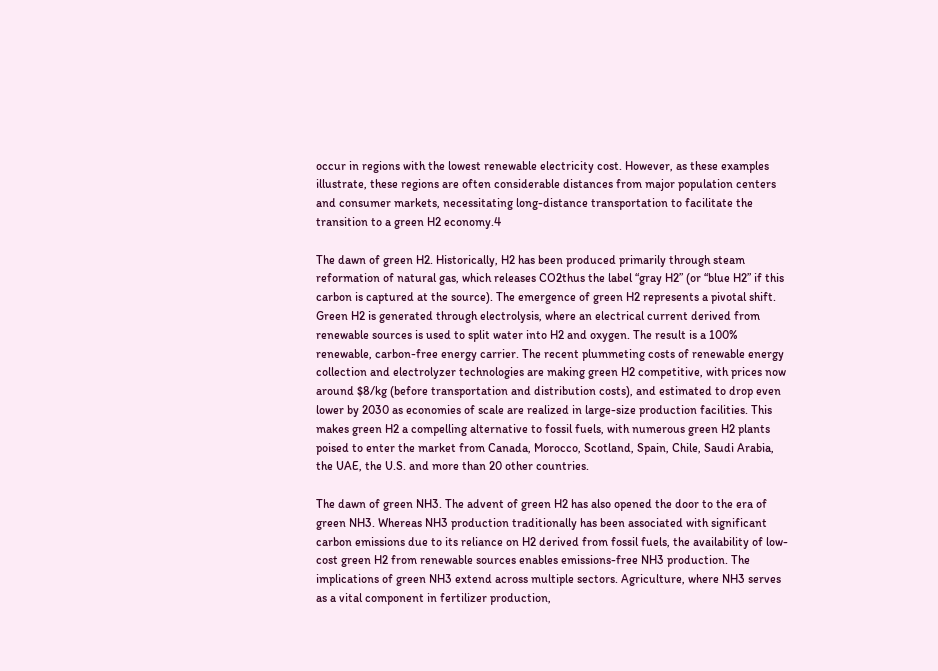occur in regions with the lowest renewable electricity cost. However, as these examples illustrate, these regions are often considerable distances from major population centers and consumer markets, necessitating long-distance transportation to facilitate the transition to a green H2 economy.4

The dawn of green H2. Historically, H2 has been produced primarily through steam reformation of natural gas, which releases CO2thus the label “gray H2” (or “blue H2” if this carbon is captured at the source). The emergence of green H2 represents a pivotal shift. Green H2 is generated through electrolysis, where an electrical current derived from renewable sources is used to split water into H2 and oxygen. The result is a 100% renewable, carbon-free energy carrier. The recent plummeting costs of renewable energy collection and electrolyzer technologies are making green H2 competitive, with prices now around $8/kg (before transportation and distribution costs), and estimated to drop even lower by 2030 as economies of scale are realized in large-size production facilities. This makes green H2 a compelling alternative to fossil fuels, with numerous green H2 plants poised to enter the market from Canada, Morocco, Scotland, Spain, Chile, Saudi Arabia, the UAE, the U.S. and more than 20 other countries.

The dawn of green NH3. The advent of green H2 has also opened the door to the era of green NH3. Whereas NH3 production traditionally has been associated with significant carbon emissions due to its reliance on H2 derived from fossil fuels, the availability of low-cost green H2 from renewable sources enables emissions-free NH3 production. The implications of green NH3 extend across multiple sectors. Agriculture, where NH3 serves as a vital component in fertilizer production,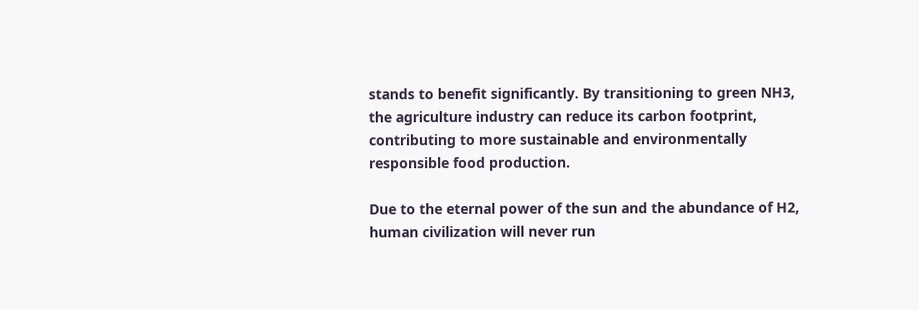stands to benefit significantly. By transitioning to green NH3, the agriculture industry can reduce its carbon footprint, contributing to more sustainable and environmentally responsible food production.

Due to the eternal power of the sun and the abundance of H2, human civilization will never run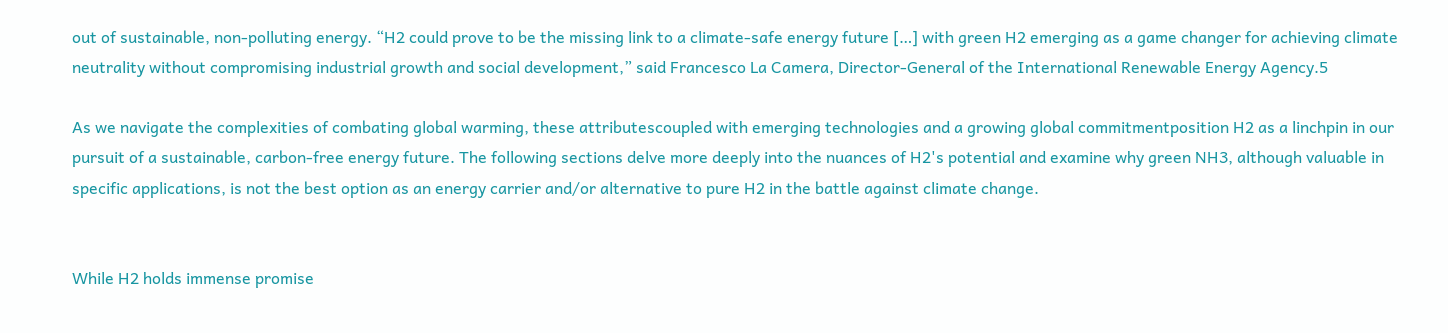out of sustainable, non-polluting energy. “H2 could prove to be the missing link to a climate-safe energy future […] with green H2 emerging as a game changer for achieving climate neutrality without compromising industrial growth and social development,” said Francesco La Camera, Director-General of the International Renewable Energy Agency.5

As we navigate the complexities of combating global warming, these attributescoupled with emerging technologies and a growing global commitmentposition H2 as a linchpin in our pursuit of a sustainable, carbon-free energy future. The following sections delve more deeply into the nuances of H2's potential and examine why green NH3, although valuable in specific applications, is not the best option as an energy carrier and/or alternative to pure H2 in the battle against climate change.


While H2 holds immense promise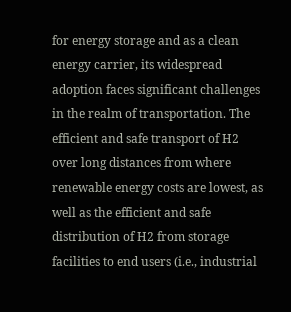for energy storage and as a clean energy carrier, its widespread adoption faces significant challenges in the realm of transportation. The efficient and safe transport of H2 over long distances from where renewable energy costs are lowest, as well as the efficient and safe distribution of H2 from storage facilities to end users (i.e., industrial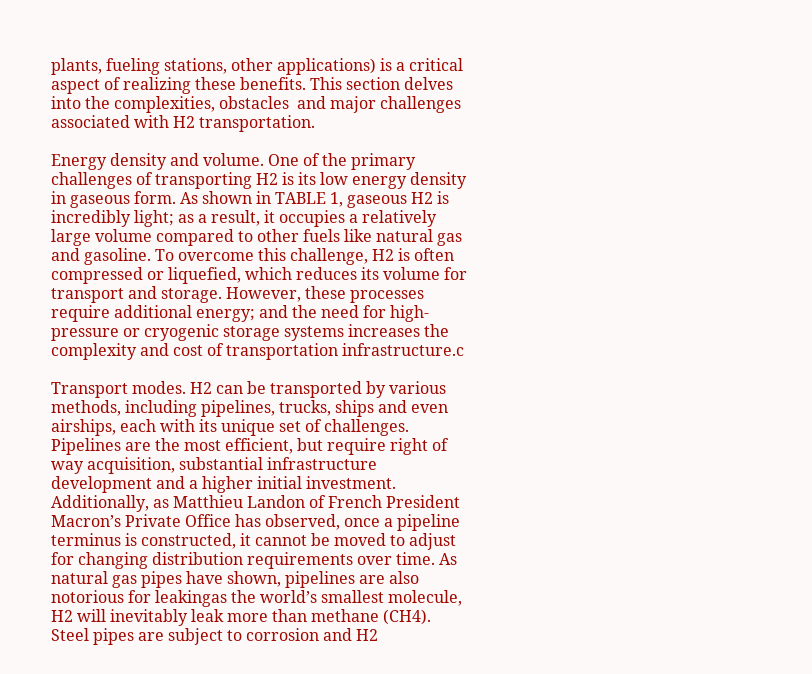plants, fueling stations, other applications) is a critical aspect of realizing these benefits. This section delves into the complexities, obstacles  and major challenges associated with H2 transportation.

Energy density and volume. One of the primary challenges of transporting H2 is its low energy density in gaseous form. As shown in TABLE 1, gaseous H2 is incredibly light; as a result, it occupies a relatively large volume compared to other fuels like natural gas and gasoline. To overcome this challenge, H2 is often compressed or liquefied, which reduces its volume for transport and storage. However, these processes require additional energy; and the need for high-pressure or cryogenic storage systems increases the complexity and cost of transportation infrastructure.c

Transport modes. H2 can be transported by various methods, including pipelines, trucks, ships and even airships, each with its unique set of challenges. Pipelines are the most efficient, but require right of way acquisition, substantial infrastructure development and a higher initial investment. Additionally, as Matthieu Landon of French President Macron’s Private Office has observed, once a pipeline terminus is constructed, it cannot be moved to adjust for changing distribution requirements over time. As natural gas pipes have shown, pipelines are also notorious for leakingas the world’s smallest molecule, H2 will inevitably leak more than methane (CH4). Steel pipes are subject to corrosion and H2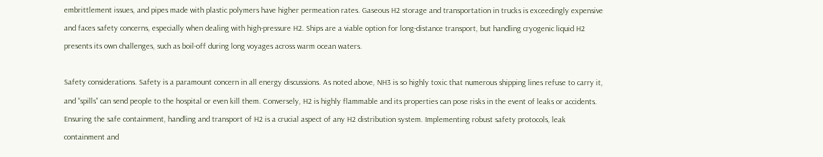embrittlement issues, and pipes made with plastic polymers have higher permeation rates. Gaseous H2 storage and transportation in trucks is exceedingly expensive and faces safety concerns, especially when dealing with high-pressure H2. Ships are a viable option for long-distance transport, but handling cryogenic liquid H2 presents its own challenges, such as boil-off during long voyages across warm ocean waters.

Safety considerations. Safety is a paramount concern in all energy discussions. As noted above, NH3 is so highly toxic that numerous shipping lines refuse to carry it, and “spills” can send people to the hospital or even kill them. Conversely, H2 is highly flammable and its properties can pose risks in the event of leaks or accidents. Ensuring the safe containment, handling and transport of H2 is a crucial aspect of any H2 distribution system. Implementing robust safety protocols, leak containment and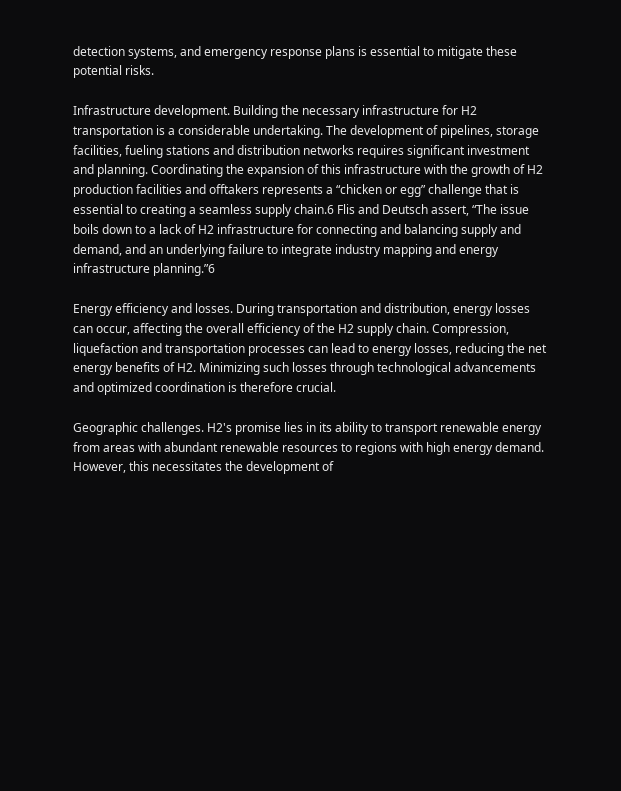detection systems, and emergency response plans is essential to mitigate these potential risks.

Infrastructure development. Building the necessary infrastructure for H2 transportation is a considerable undertaking. The development of pipelines, storage facilities, fueling stations and distribution networks requires significant investment and planning. Coordinating the expansion of this infrastructure with the growth of H2 production facilities and offtakers represents a “chicken or egg” challenge that is essential to creating a seamless supply chain.6 Flis and Deutsch assert, “The issue boils down to a lack of H2 infrastructure for connecting and balancing supply and demand, and an underlying failure to integrate industry mapping and energy infrastructure planning.”6

Energy efficiency and losses. During transportation and distribution, energy losses can occur, affecting the overall efficiency of the H2 supply chain. Compression, liquefaction and transportation processes can lead to energy losses, reducing the net energy benefits of H2. Minimizing such losses through technological advancements and optimized coordination is therefore crucial.

Geographic challenges. H2's promise lies in its ability to transport renewable energy from areas with abundant renewable resources to regions with high energy demand. However, this necessitates the development of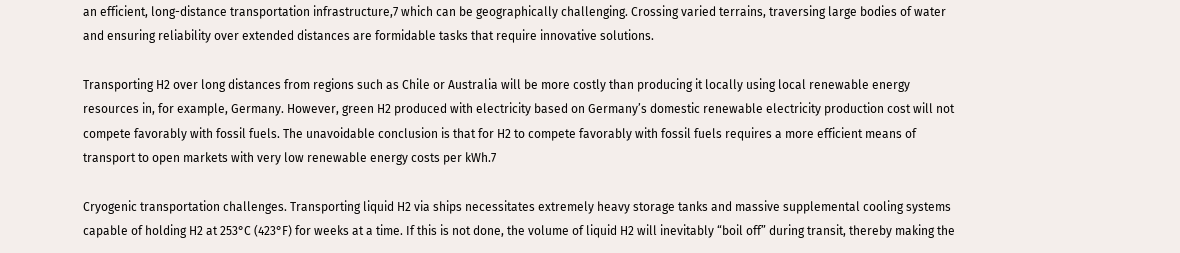an efficient, long-distance transportation infrastructure,7 which can be geographically challenging. Crossing varied terrains, traversing large bodies of water and ensuring reliability over extended distances are formidable tasks that require innovative solutions.

Transporting H2 over long distances from regions such as Chile or Australia will be more costly than producing it locally using local renewable energy resources in, for example, Germany. However, green H2 produced with electricity based on Germany’s domestic renewable electricity production cost will not compete favorably with fossil fuels. The unavoidable conclusion is that for H2 to compete favorably with fossil fuels requires a more efficient means of transport to open markets with very low renewable energy costs per kWh.7

Cryogenic transportation challenges. Transporting liquid H2 via ships necessitates extremely heavy storage tanks and massive supplemental cooling systems capable of holding H2 at 253°C (423°F) for weeks at a time. If this is not done, the volume of liquid H2 will inevitably “boil off” during transit, thereby making the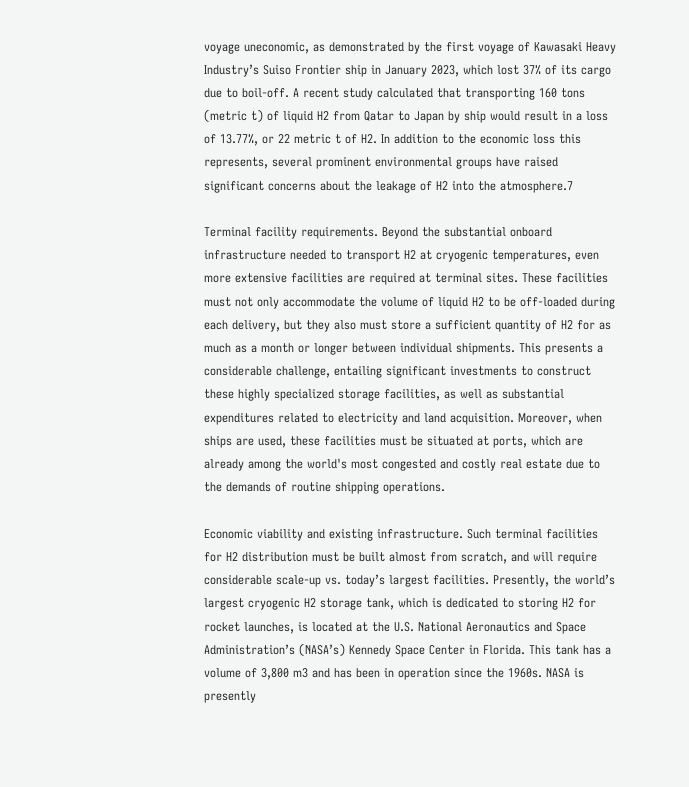voyage uneconomic, as demonstrated by the first voyage of Kawasaki Heavy Industry’s Suiso Frontier ship in January 2023, which lost 37% of its cargo due to boil-off. A recent study calculated that transporting 160 tons (metric t) of liquid H2 from Qatar to Japan by ship would result in a loss of 13.77%, or 22 metric t of H2. In addition to the economic loss this represents, several prominent environmental groups have raised significant concerns about the leakage of H2 into the atmosphere.7

Terminal facility requirements. Beyond the substantial onboard infrastructure needed to transport H2 at cryogenic temperatures, even more extensive facilities are required at terminal sites. These facilities must not only accommodate the volume of liquid H2 to be off-loaded during each delivery, but they also must store a sufficient quantity of H2 for as much as a month or longer between individual shipments. This presents a considerable challenge, entailing significant investments to construct these highly specialized storage facilities, as well as substantial expenditures related to electricity and land acquisition. Moreover, when ships are used, these facilities must be situated at ports, which are already among the world's most congested and costly real estate due to the demands of routine shipping operations.

Economic viability and existing infrastructure. Such terminal facilities for H2 distribution must be built almost from scratch, and will require considerable scale-up vs. today’s largest facilities. Presently, the world’s largest cryogenic H2 storage tank, which is dedicated to storing H2 for rocket launches, is located at the U.S. National Aeronautics and Space Administration’s (NASA’s) Kennedy Space Center in Florida. This tank has a volume of 3,800 m3 and has been in operation since the 1960s. NASA is presently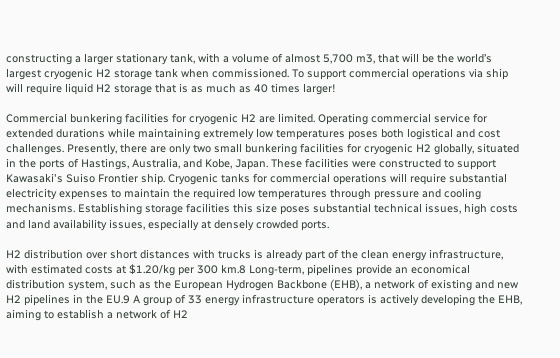constructing a larger stationary tank, with a volume of almost 5,700 m3, that will be the world’s largest cryogenic H2 storage tank when commissioned. To support commercial operations via ship will require liquid H2 storage that is as much as 40 times larger!

Commercial bunkering facilities for cryogenic H2 are limited. Operating commercial service for extended durations while maintaining extremely low temperatures poses both logistical and cost challenges. Presently, there are only two small bunkering facilities for cryogenic H2 globally, situated in the ports of Hastings, Australia, and Kobe, Japan. These facilities were constructed to support Kawasaki's Suiso Frontier ship. Cryogenic tanks for commercial operations will require substantial electricity expenses to maintain the required low temperatures through pressure and cooling mechanisms. Establishing storage facilities this size poses substantial technical issues, high costs and land availability issues, especially at densely crowded ports.

H2 distribution over short distances with trucks is already part of the clean energy infrastructure, with estimated costs at $1.20/kg per 300 km.8 Long-term, pipelines provide an economical distribution system, such as the European Hydrogen Backbone (EHB), a network of existing and new H2 pipelines in the EU.9 A group of 33 energy infrastructure operators is actively developing the EHB, aiming to establish a network of H2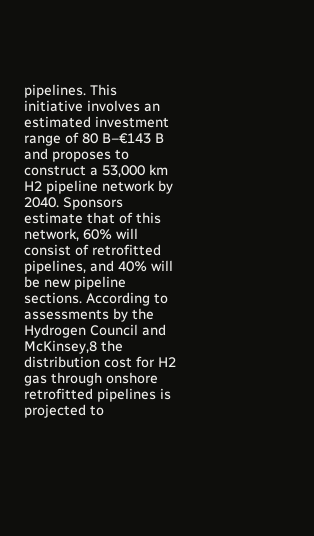pipelines. This initiative involves an estimated investment range of 80 B–€143 B and proposes to construct a 53,000 km H2 pipeline network by 2040. Sponsors estimate that of this network, 60% will consist of retrofitted pipelines, and 40% will be new pipeline sections. According to assessments by the Hydrogen Council and McKinsey,8 the distribution cost for H2 gas through onshore retrofitted pipelines is projected to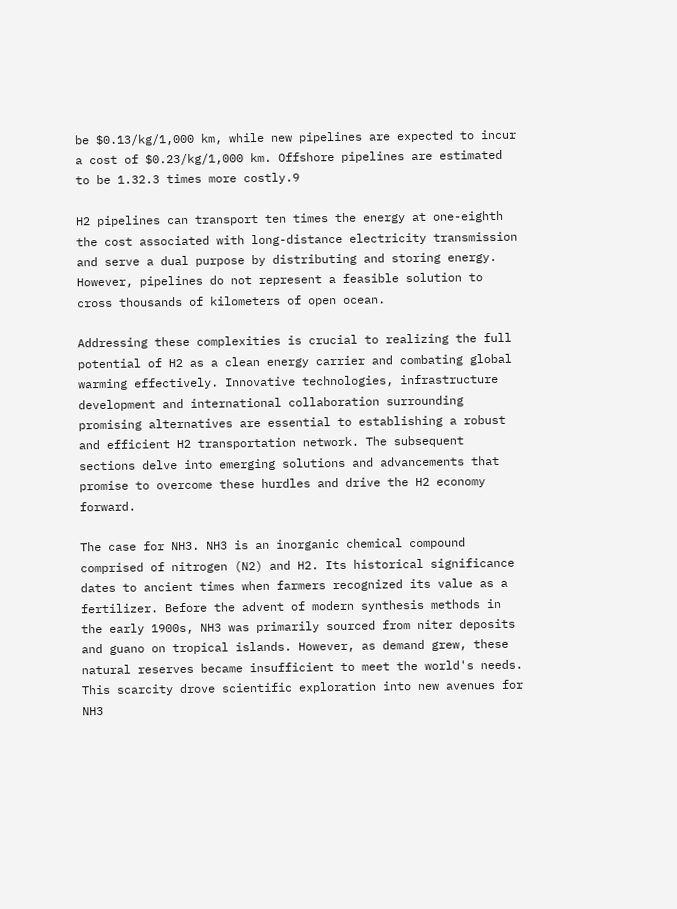be $0.13/kg/1,000 km, while new pipelines are expected to incur a cost of $0.23/kg/1,000 km. Offshore pipelines are estimated to be 1.32.3 times more costly.9

H2 pipelines can transport ten times the energy at one-eighth the cost associated with long-distance electricity transmission and serve a dual purpose by distributing and storing energy. However, pipelines do not represent a feasible solution to cross thousands of kilometers of open ocean.

Addressing these complexities is crucial to realizing the full potential of H2 as a clean energy carrier and combating global warming effectively. Innovative technologies, infrastructure development and international collaboration surrounding promising alternatives are essential to establishing a robust and efficient H2 transportation network. The subsequent sections delve into emerging solutions and advancements that promise to overcome these hurdles and drive the H2 economy forward.

The case for NH3. NH3 is an inorganic chemical compound comprised of nitrogen (N2) and H2. Its historical significance dates to ancient times when farmers recognized its value as a fertilizer. Before the advent of modern synthesis methods in the early 1900s, NH3 was primarily sourced from niter deposits and guano on tropical islands. However, as demand grew, these natural reserves became insufficient to meet the world's needs. This scarcity drove scientific exploration into new avenues for NH3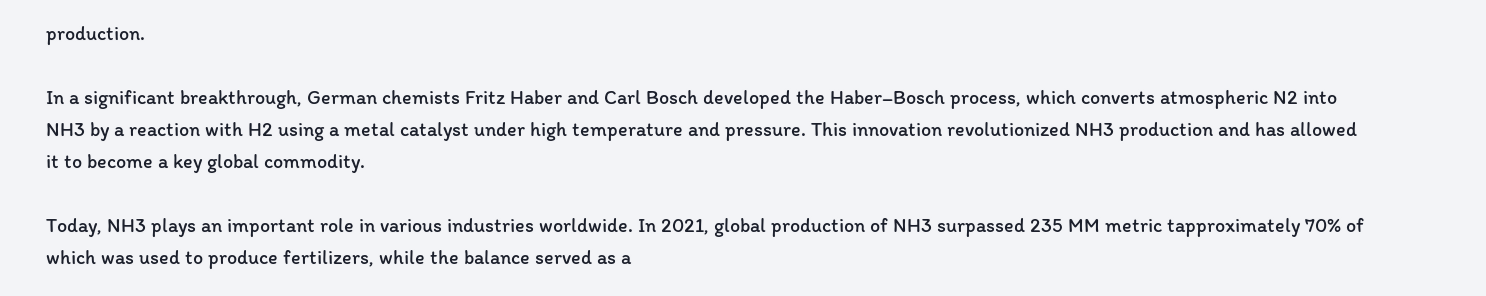production.

In a significant breakthrough, German chemists Fritz Haber and Carl Bosch developed the Haber–Bosch process, which converts atmospheric N2 into NH3 by a reaction with H2 using a metal catalyst under high temperature and pressure. This innovation revolutionized NH3 production and has allowed it to become a key global commodity.

Today, NH3 plays an important role in various industries worldwide. In 2021, global production of NH3 surpassed 235 MM metric tapproximately 70% of which was used to produce fertilizers, while the balance served as a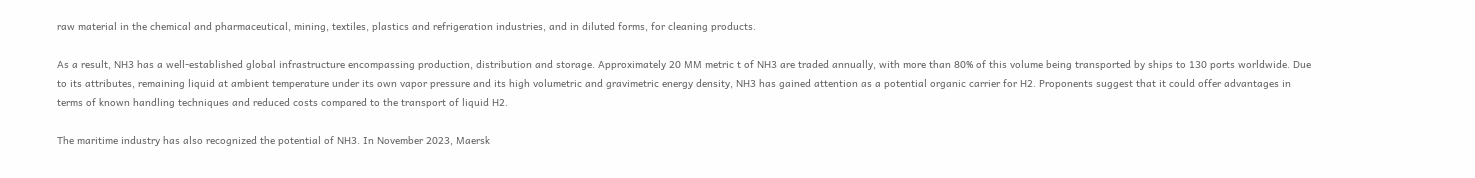raw material in the chemical and pharmaceutical, mining, textiles, plastics and refrigeration industries, and in diluted forms, for cleaning products.

As a result, NH3 has a well-established global infrastructure encompassing production, distribution and storage. Approximately 20 MM metric t of NH3 are traded annually, with more than 80% of this volume being transported by ships to 130 ports worldwide. Due to its attributes, remaining liquid at ambient temperature under its own vapor pressure and its high volumetric and gravimetric energy density, NH3 has gained attention as a potential organic carrier for H2. Proponents suggest that it could offer advantages in terms of known handling techniques and reduced costs compared to the transport of liquid H2.

The maritime industry has also recognized the potential of NH3. In November 2023, Maersk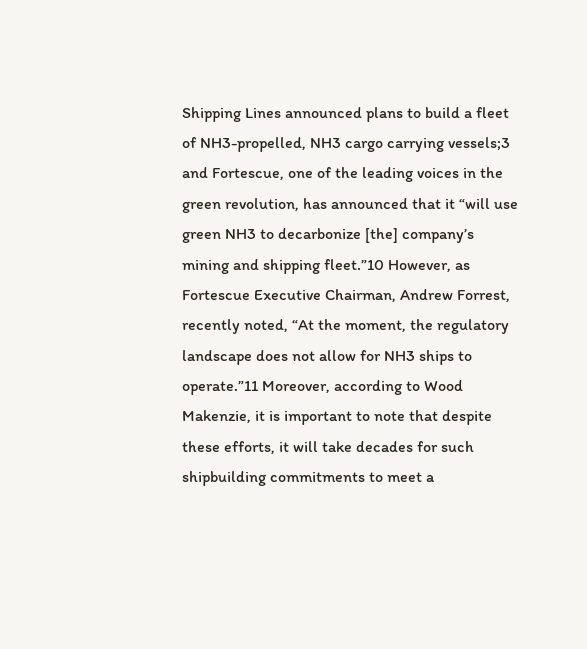Shipping Lines announced plans to build a fleet of NH3-propelled, NH3 cargo carrying vessels;3 and Fortescue, one of the leading voices in the green revolution, has announced that it “will use green NH3 to decarbonize [the] company’s mining and shipping fleet.”10 However, as Fortescue Executive Chairman, Andrew Forrest, recently noted, “At the moment, the regulatory landscape does not allow for NH3 ships to operate.”11 Moreover, according to Wood Makenzie, it is important to note that despite these efforts, it will take decades for such shipbuilding commitments to meet a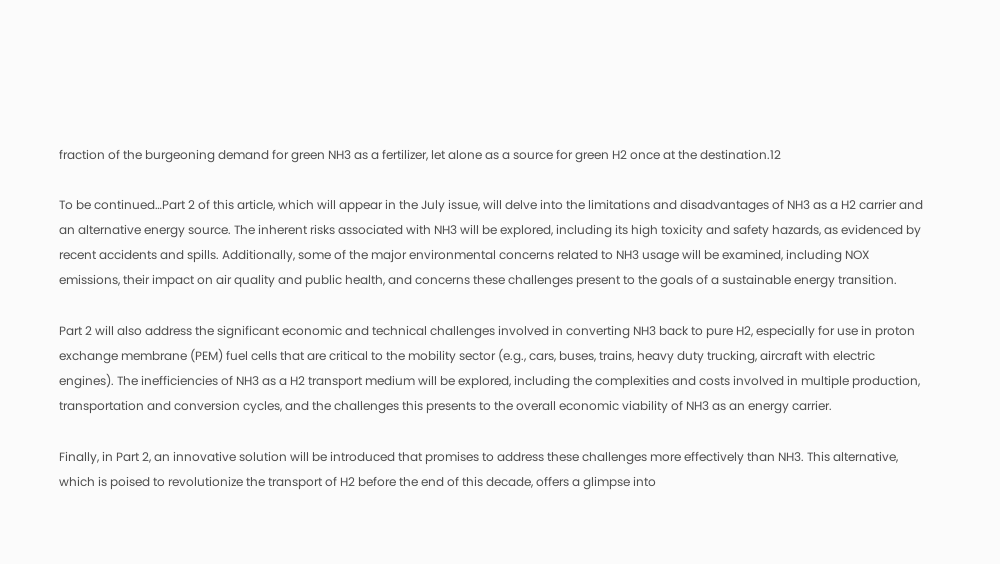fraction of the burgeoning demand for green NH3 as a fertilizer, let alone as a source for green H2 once at the destination.12

To be continued…Part 2 of this article, which will appear in the July issue, will delve into the limitations and disadvantages of NH3 as a H2 carrier and an alternative energy source. The inherent risks associated with NH3 will be explored, including its high toxicity and safety hazards, as evidenced by recent accidents and spills. Additionally, some of the major environmental concerns related to NH3 usage will be examined, including NOX emissions, their impact on air quality and public health, and concerns these challenges present to the goals of a sustainable energy transition.

Part 2 will also address the significant economic and technical challenges involved in converting NH3 back to pure H2, especially for use in proton exchange membrane (PEM) fuel cells that are critical to the mobility sector (e.g., cars, buses, trains, heavy duty trucking, aircraft with electric engines). The inefficiencies of NH3 as a H2 transport medium will be explored, including the complexities and costs involved in multiple production, transportation and conversion cycles, and the challenges this presents to the overall economic viability of NH3 as an energy carrier.

Finally, in Part 2, an innovative solution will be introduced that promises to address these challenges more effectively than NH3. This alternative, which is poised to revolutionize the transport of H2 before the end of this decade, offers a glimpse into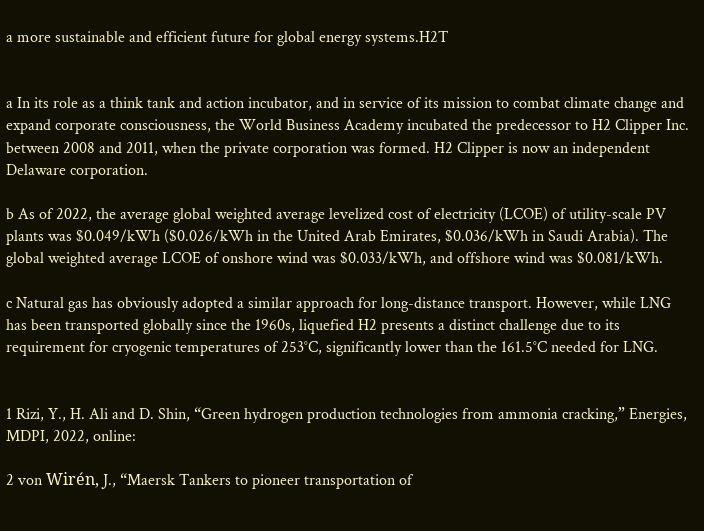a more sustainable and efficient future for global energy systems.H2T


a In its role as a think tank and action incubator, and in service of its mission to combat climate change and expand corporate consciousness, the World Business Academy incubated the predecessor to H2 Clipper Inc. between 2008 and 2011, when the private corporation was formed. H2 Clipper is now an independent Delaware corporation.

b As of 2022, the average global weighted average levelized cost of electricity (LCOE) of utility-scale PV plants was $0.049/kWh ($0.026/kWh in the United Arab Emirates, $0.036/kWh in Saudi Arabia). The global weighted average LCOE of onshore wind was $0.033/kWh, and offshore wind was $0.081/kWh.

c Natural gas has obviously adopted a similar approach for long-distance transport. However, while LNG has been transported globally since the 1960s, liquefied H2 presents a distinct challenge due to its requirement for cryogenic temperatures of 253°C, significantly lower than the 161.5°C needed for LNG.


1 Rizi, Y., H. Ali and D. Shin, “Green hydrogen production technologies from ammonia cracking,” Energies, MDPI, 2022, online:

2 von Wirén, J., “Maersk Tankers to pioneer transportation of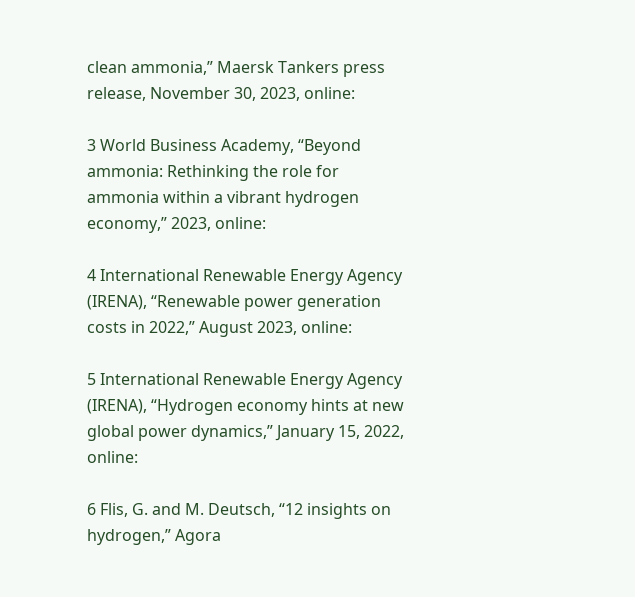clean ammonia,” Maersk Tankers press release, November 30, 2023, online:

3 World Business Academy, “Beyond ammonia: Rethinking the role for ammonia within a vibrant hydrogen economy,” 2023, online:

4 International Renewable Energy Agency (IRENA), “Renewable power generation costs in 2022,” August 2023, online:

5 International Renewable Energy Agency (IRENA), “Hydrogen economy hints at new global power dynamics,” January 15, 2022, online:

6 Flis, G. and M. Deutsch, “12 insights on hydrogen,” Agora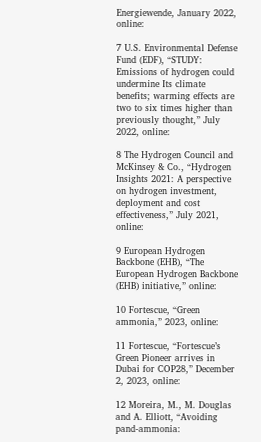Energiewende, January 2022, online:

7 U.S. Environmental Defense Fund (EDF), “STUDY: Emissions of hydrogen could undermine Its climate benefits; warming effects are two to six times higher than previously thought,” July 2022, online:

8 The Hydrogen Council and McKinsey & Co., “Hydrogen Insights 2021: A perspective on hydrogen investment, deployment and cost effectiveness,” July 2021, online:

9 European Hydrogen Backbone (EHB), “The European Hydrogen Backbone (EHB) initiative,” online:

10 Fortescue, “Green ammonia,” 2023, online:

11 Fortescue, “Fortescue’s Green Pioneer arrives in Dubai for COP28,” December 2, 2023, online:

12 Moreira, M., M. Douglas and A. Elliott, “Avoiding pand-ammonia: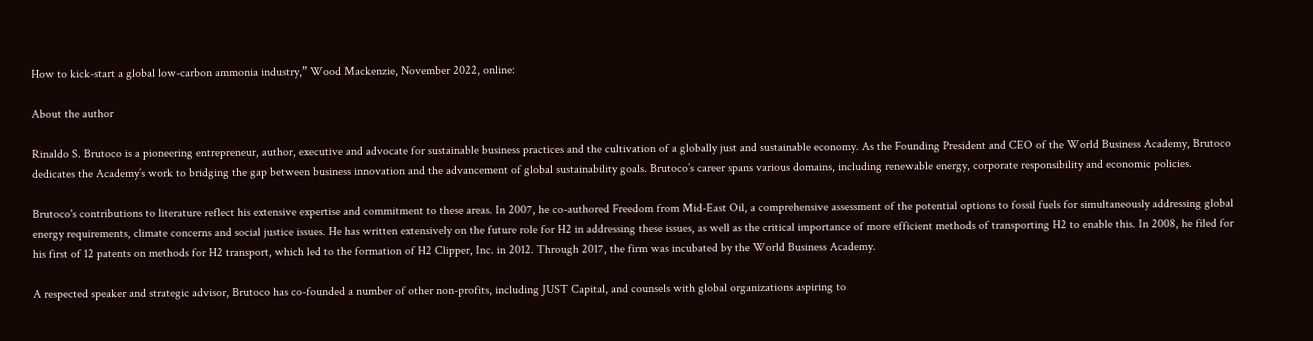How to kick-start a global low-carbon ammonia industry,” Wood Mackenzie, November 2022, online:

About the author

Rinaldo S. Brutoco is a pioneering entrepreneur, author, executive and advocate for sustainable business practices and the cultivation of a globally just and sustainable economy. As the Founding President and CEO of the World Business Academy, Brutoco dedicates the Academy’s work to bridging the gap between business innovation and the advancement of global sustainability goals. Brutoco’s career spans various domains, including renewable energy, corporate responsibility and economic policies.

Brutoco's contributions to literature reflect his extensive expertise and commitment to these areas. In 2007, he co-authored Freedom from Mid-East Oil, a comprehensive assessment of the potential options to fossil fuels for simultaneously addressing global energy requirements, climate concerns and social justice issues. He has written extensively on the future role for H2 in addressing these issues, as well as the critical importance of more efficient methods of transporting H2 to enable this. In 2008, he filed for his first of 12 patents on methods for H2 transport, which led to the formation of H2 Clipper, Inc. in 2012. Through 2017, the firm was incubated by the World Business Academy.

A respected speaker and strategic advisor, Brutoco has co-founded a number of other non-profits, including JUST Capital, and counsels with global organizations aspiring to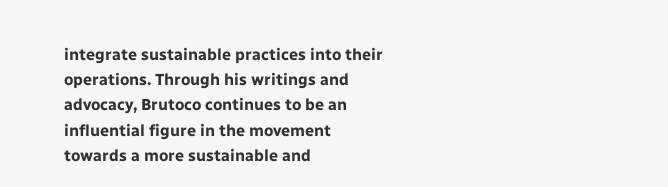integrate sustainable practices into their operations. Through his writings and advocacy, Brutoco continues to be an influential figure in the movement towards a more sustainable and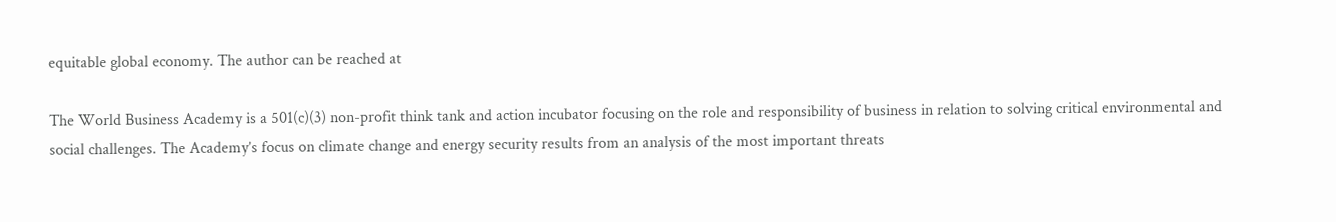equitable global economy. The author can be reached at

The World Business Academy is a 501(c)(3) non-profit think tank and action incubator focusing on the role and responsibility of business in relation to solving critical environmental and social challenges. The Academy’s focus on climate change and energy security results from an analysis of the most important threats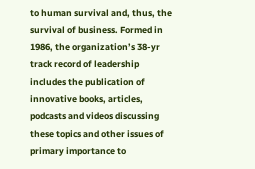to human survival and, thus, the survival of business. Formed in 1986, the organization’s 38-yr track record of leadership includes the publication of innovative books, articles, podcasts and videos discussing these topics and other issues of primary importance to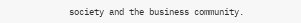society and the business community.